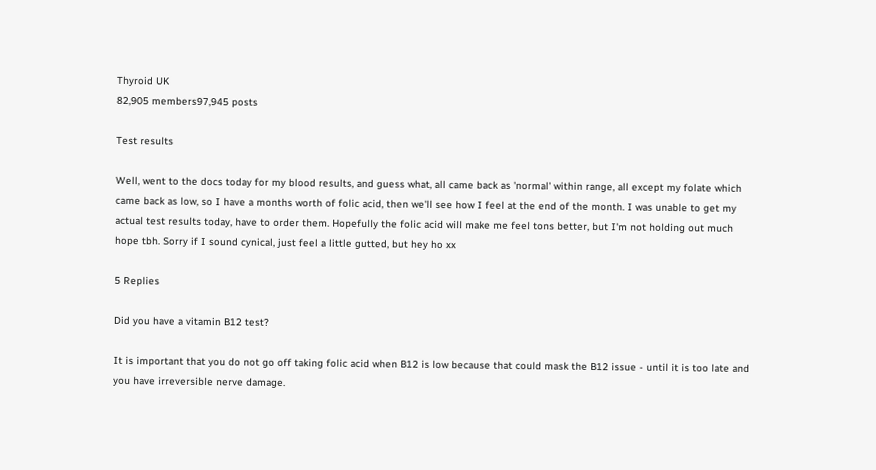Thyroid UK
82,905 members97,945 posts

Test results

Well, went to the docs today for my blood results, and guess what, all came back as 'normal' within range, all except my folate which came back as low, so I have a months worth of folic acid, then we'll see how I feel at the end of the month. I was unable to get my actual test results today, have to order them. Hopefully the folic acid will make me feel tons better, but I'm not holding out much hope tbh. Sorry if I sound cynical, just feel a little gutted, but hey ho xx

5 Replies

Did you have a vitamin B12 test?

It is important that you do not go off taking folic acid when B12 is low because that could mask the B12 issue - until it is too late and you have irreversible nerve damage.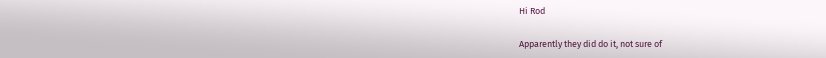Hi Rod

Apparently they did do it, not sure of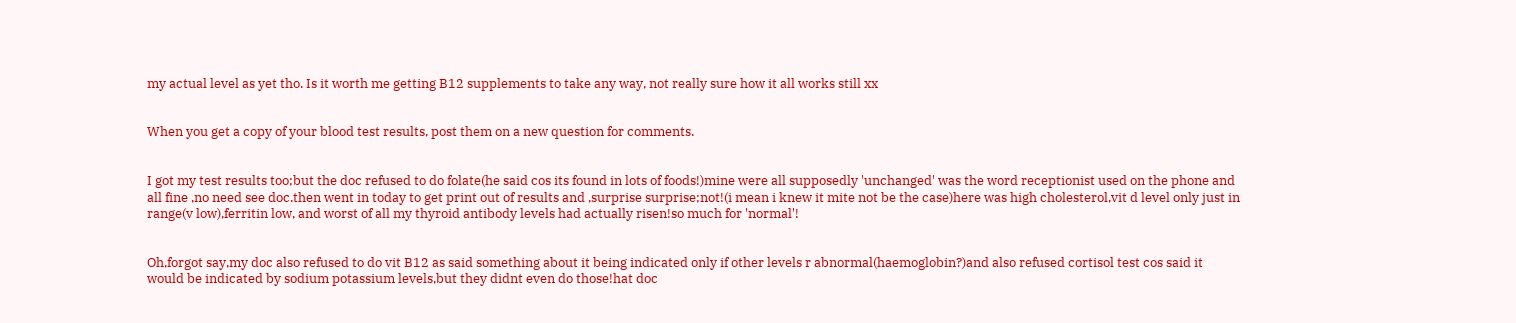my actual level as yet tho. Is it worth me getting B12 supplements to take any way, not really sure how it all works still xx


When you get a copy of your blood test results, post them on a new question for comments.


I got my test results too;but the doc refused to do folate(he said cos its found in lots of foods!)mine were all supposedly 'unchanged' was the word receptionist used on the phone and all fine ,no need see doc.then went in today to get print out of results and ,surprise surprise;not!(i mean i knew it mite not be the case)here was high cholesterol,vit d level only just in range(v low),ferritin low, and worst of all my thyroid antibody levels had actually risen!so much for 'normal'!


Oh,forgot say,my doc also refused to do vit B12 as said something about it being indicated only if other levels r abnormal(haemoglobin?)and also refused cortisol test cos said it would be indicated by sodium potassium levels,but they didnt even do those!hat doc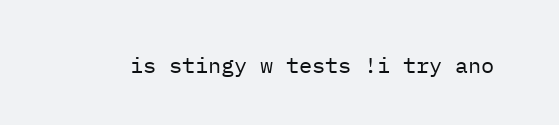is stingy w tests !i try ano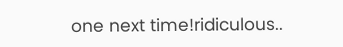one next time!ridiculous..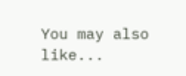You may also like...